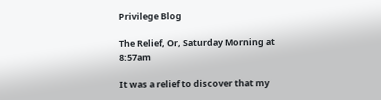Privilege Blog

The Relief, Or, Saturday Morning at 8:57am

It was a relief to discover that my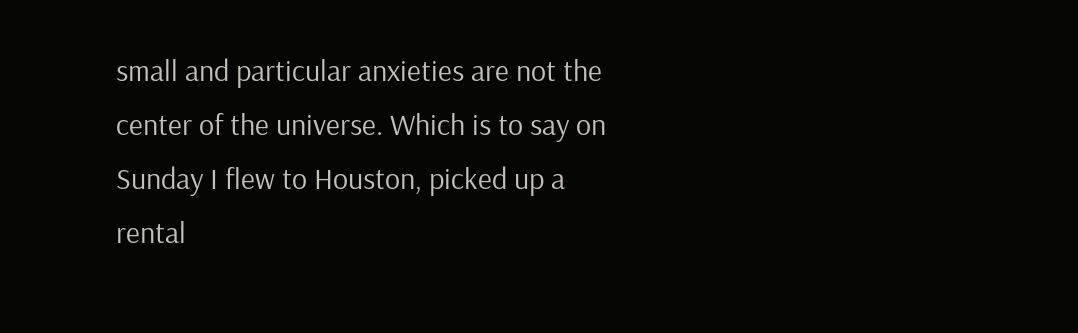small and particular anxieties are not the center of the universe. Which is to say on Sunday I flew to Houston, picked up a rental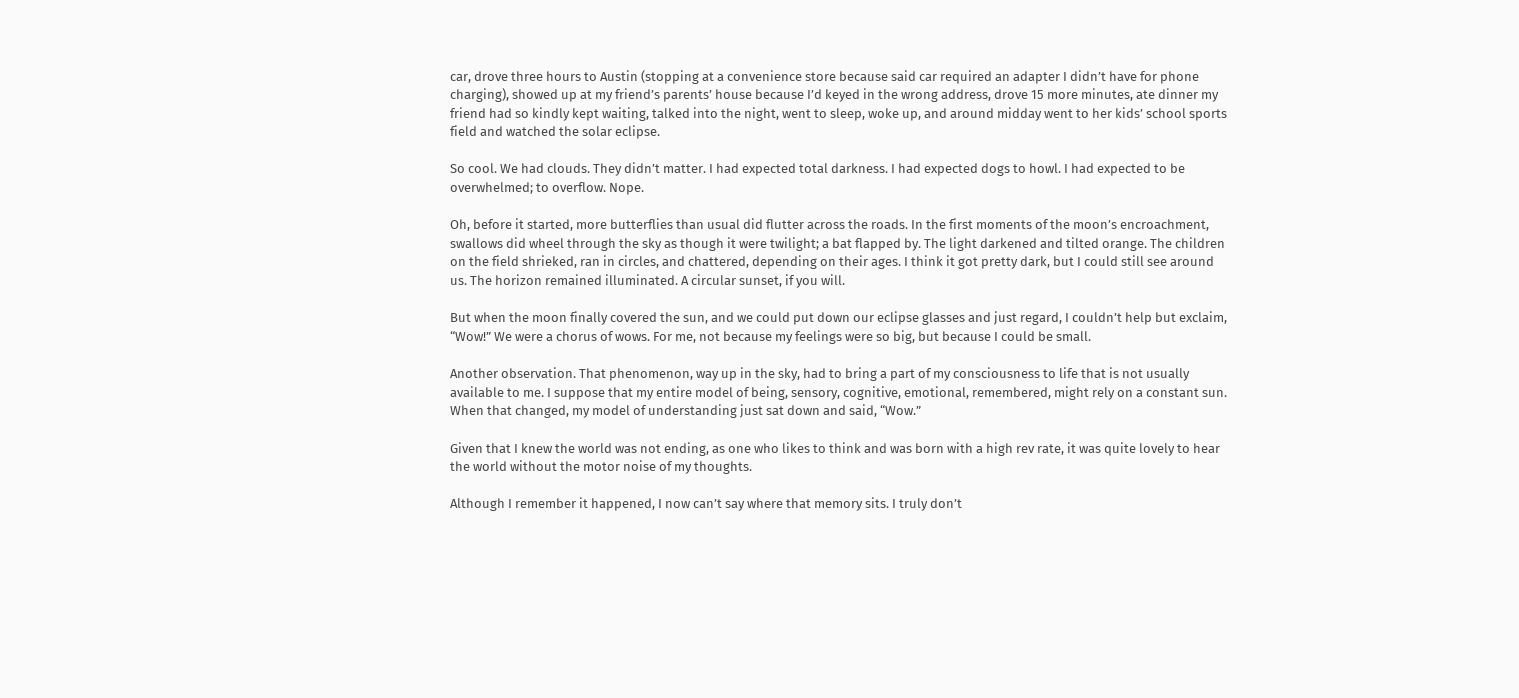car, drove three hours to Austin (stopping at a convenience store because said car required an adapter I didn’t have for phone charging), showed up at my friend’s parents’ house because I’d keyed in the wrong address, drove 15 more minutes, ate dinner my friend had so kindly kept waiting, talked into the night, went to sleep, woke up, and around midday went to her kids’ school sports field and watched the solar eclipse.

So cool. We had clouds. They didn’t matter. I had expected total darkness. I had expected dogs to howl. I had expected to be overwhelmed; to overflow. Nope.

Oh, before it started, more butterflies than usual did flutter across the roads. In the first moments of the moon’s encroachment, swallows did wheel through the sky as though it were twilight; a bat flapped by. The light darkened and tilted orange. The children on the field shrieked, ran in circles, and chattered, depending on their ages. I think it got pretty dark, but I could still see around us. The horizon remained illuminated. A circular sunset, if you will.

But when the moon finally covered the sun, and we could put down our eclipse glasses and just regard, I couldn’t help but exclaim, “Wow!” We were a chorus of wows. For me, not because my feelings were so big, but because I could be small.

Another observation. That phenomenon, way up in the sky, had to bring a part of my consciousness to life that is not usually available to me. I suppose that my entire model of being, sensory, cognitive, emotional, remembered, might rely on a constant sun. When that changed, my model of understanding just sat down and said, “Wow.”

Given that I knew the world was not ending, as one who likes to think and was born with a high rev rate, it was quite lovely to hear the world without the motor noise of my thoughts.

Although I remember it happened, I now can’t say where that memory sits. I truly don’t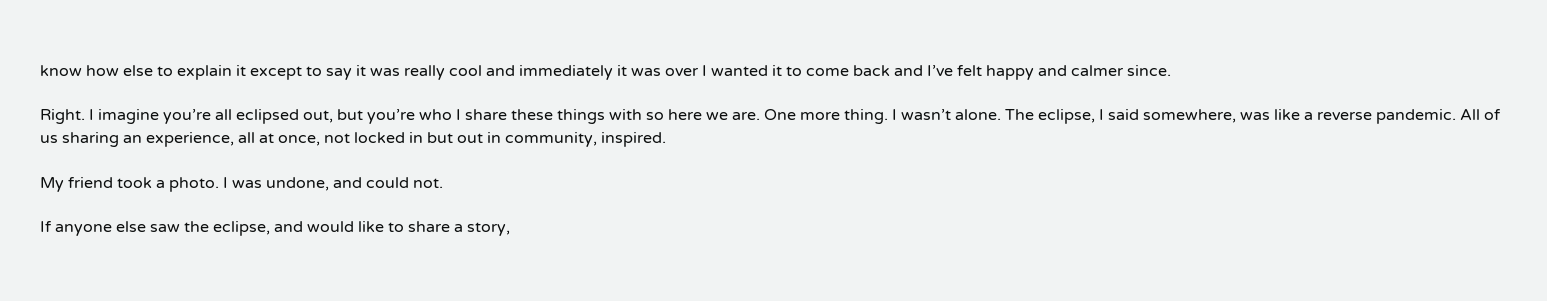know how else to explain it except to say it was really cool and immediately it was over I wanted it to come back and I’ve felt happy and calmer since.

Right. I imagine you’re all eclipsed out, but you’re who I share these things with so here we are. One more thing. I wasn’t alone. The eclipse, I said somewhere, was like a reverse pandemic. All of us sharing an experience, all at once, not locked in but out in community, inspired.

My friend took a photo. I was undone, and could not.

If anyone else saw the eclipse, and would like to share a story,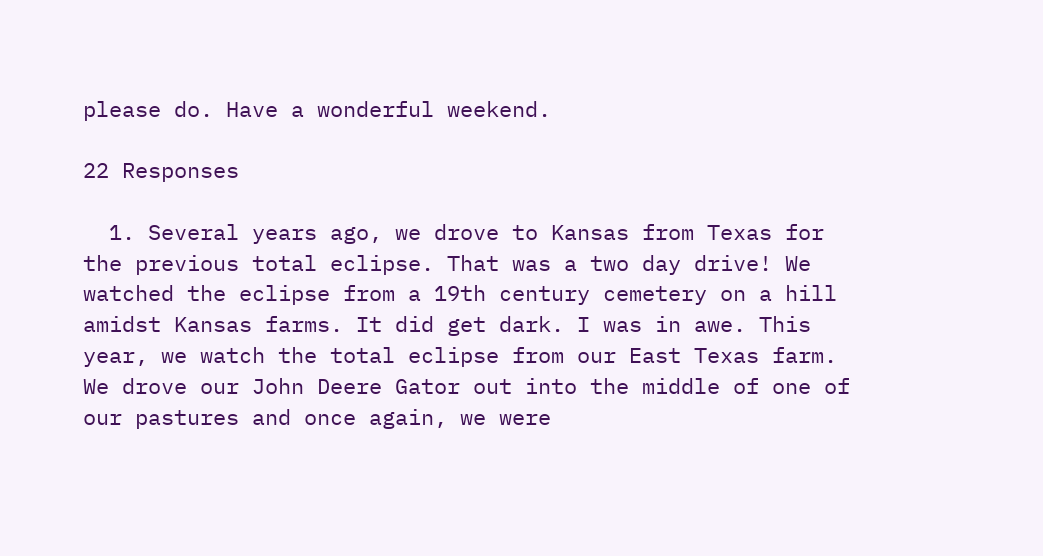please do. Have a wonderful weekend.

22 Responses

  1. Several years ago, we drove to Kansas from Texas for the previous total eclipse. That was a two day drive! We watched the eclipse from a 19th century cemetery on a hill amidst Kansas farms. It did get dark. I was in awe. This year, we watch the total eclipse from our East Texas farm. We drove our John Deere Gator out into the middle of one of our pastures and once again, we were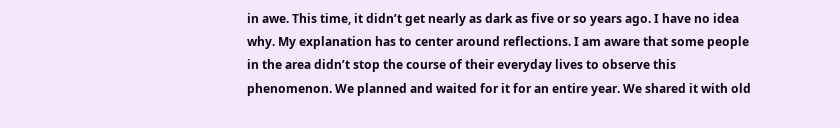in awe. This time, it didn’t get nearly as dark as five or so years ago. I have no idea why. My explanation has to center around reflections. I am aware that some people in the area didn’t stop the course of their everyday lives to observe this phenomenon. We planned and waited for it for an entire year. We shared it with old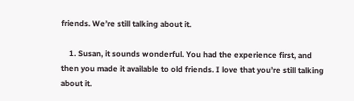friends. We’re still talking about it.

    1. Susan, it sounds wonderful. You had the experience first, and then you made it available to old friends. I love that you’re still talking about it.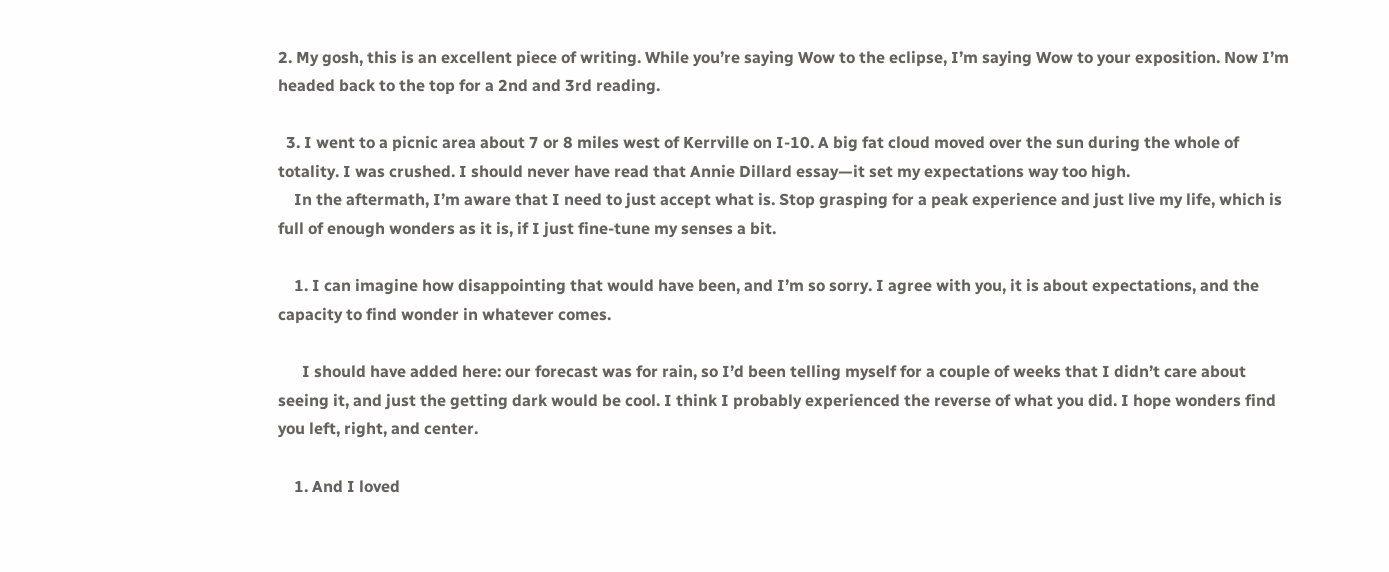2. My gosh, this is an excellent piece of writing. While you’re saying Wow to the eclipse, I’m saying Wow to your exposition. Now I’m headed back to the top for a 2nd and 3rd reading.

  3. I went to a picnic area about 7 or 8 miles west of Kerrville on I-10. A big fat cloud moved over the sun during the whole of totality. I was crushed. I should never have read that Annie Dillard essay—it set my expectations way too high.
    In the aftermath, I’m aware that I need to just accept what is. Stop grasping for a peak experience and just live my life, which is full of enough wonders as it is, if I just fine-tune my senses a bit.

    1. I can imagine how disappointing that would have been, and I’m so sorry. I agree with you, it is about expectations, and the capacity to find wonder in whatever comes.

      I should have added here: our forecast was for rain, so I’d been telling myself for a couple of weeks that I didn’t care about seeing it, and just the getting dark would be cool. I think I probably experienced the reverse of what you did. I hope wonders find you left, right, and center.

    1. And I loved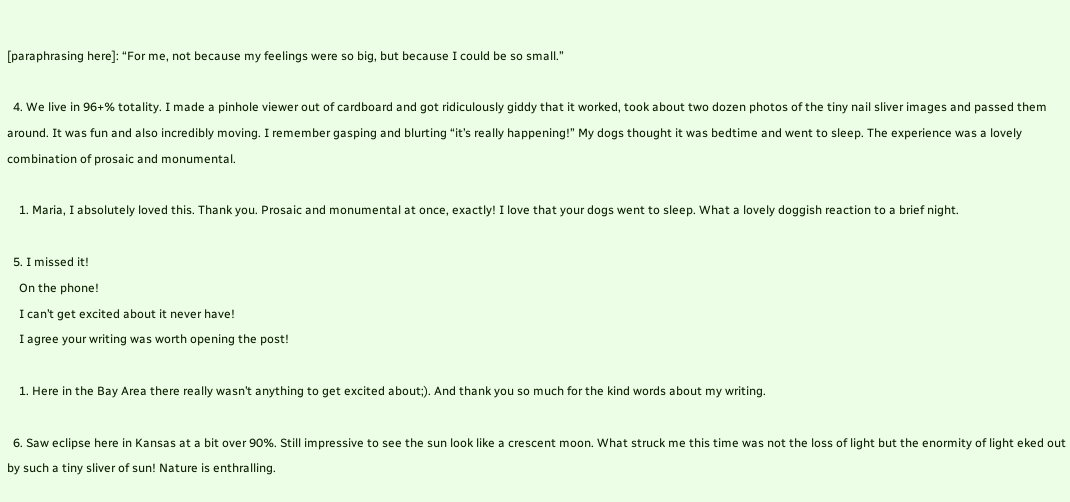[paraphrasing here]: “For me, not because my feelings were so big, but because I could be so small.”

  4. We live in 96+% totality. I made a pinhole viewer out of cardboard and got ridiculously giddy that it worked, took about two dozen photos of the tiny nail sliver images and passed them around. It was fun and also incredibly moving. I remember gasping and blurting “it’s really happening!” My dogs thought it was bedtime and went to sleep. The experience was a lovely combination of prosaic and monumental.

    1. Maria, I absolutely loved this. Thank you. Prosaic and monumental at once, exactly! I love that your dogs went to sleep. What a lovely doggish reaction to a brief night.

  5. I missed it!
    On the phone!
    I can’t get excited about it never have!
    I agree your writing was worth opening the post!

    1. Here in the Bay Area there really wasn’t anything to get excited about;). And thank you so much for the kind words about my writing.

  6. Saw eclipse here in Kansas at a bit over 90%. Still impressive to see the sun look like a crescent moon. What struck me this time was not the loss of light but the enormity of light eked out by such a tiny sliver of sun! Nature is enthralling.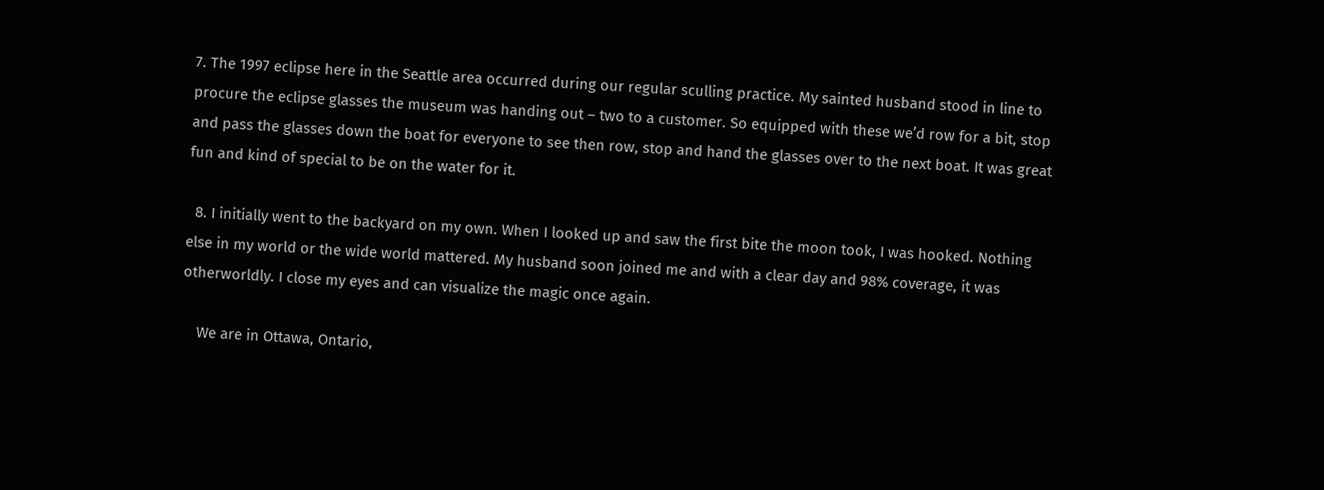7. The 1997 eclipse here in the Seattle area occurred during our regular sculling practice. My sainted husband stood in line to procure the eclipse glasses the museum was handing out – two to a customer. So equipped with these we’d row for a bit, stop and pass the glasses down the boat for everyone to see then row, stop and hand the glasses over to the next boat. It was great fun and kind of special to be on the water for it.

  8. I initially went to the backyard on my own. When I looked up and saw the first bite the moon took, I was hooked. Nothing else in my world or the wide world mattered. My husband soon joined me and with a clear day and 98% coverage, it was otherworldly. I close my eyes and can visualize the magic once again.

    We are in Ottawa, Ontario,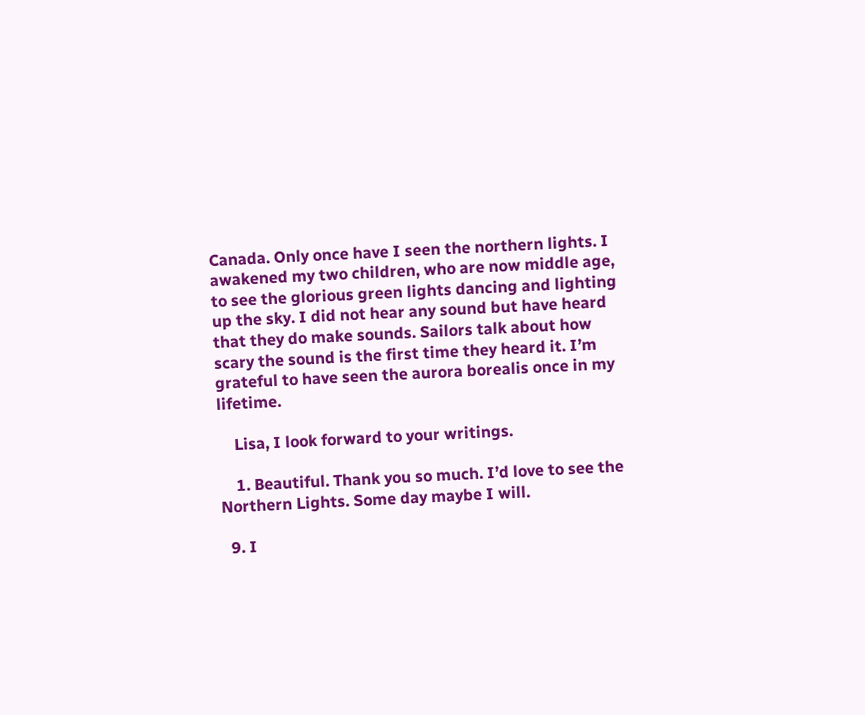Canada. Only once have I seen the northern lights. I awakened my two children, who are now middle age, to see the glorious green lights dancing and lighting up the sky. I did not hear any sound but have heard that they do make sounds. Sailors talk about how scary the sound is the first time they heard it. I’m grateful to have seen the aurora borealis once in my lifetime.

    Lisa, I look forward to your writings.

    1. Beautiful. Thank you so much. I’d love to see the Northern Lights. Some day maybe I will.

  9. I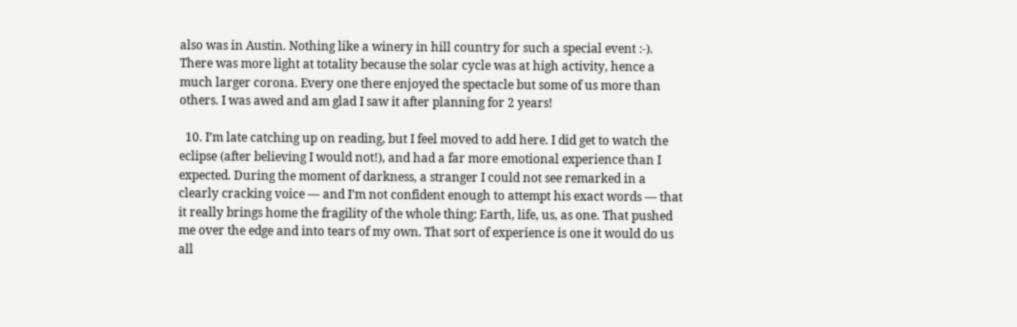also was in Austin. Nothing like a winery in hill country for such a special event :-). There was more light at totality because the solar cycle was at high activity, hence a much larger corona. Every one there enjoyed the spectacle but some of us more than others. I was awed and am glad I saw it after planning for 2 years!

  10. I’m late catching up on reading, but I feel moved to add here. I did get to watch the eclipse (after believing I would not!), and had a far more emotional experience than I expected. During the moment of darkness, a stranger I could not see remarked in a clearly cracking voice — and I’m not confident enough to attempt his exact words — that it really brings home the fragility of the whole thing: Earth, life, us, as one. That pushed me over the edge and into tears of my own. That sort of experience is one it would do us all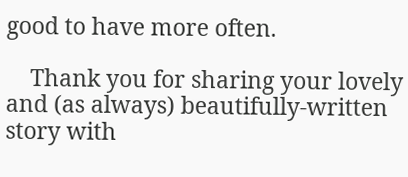good to have more often.

    Thank you for sharing your lovely and (as always) beautifully-written story with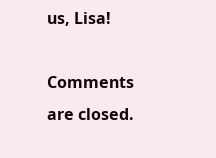us, Lisa!

Comments are closed.